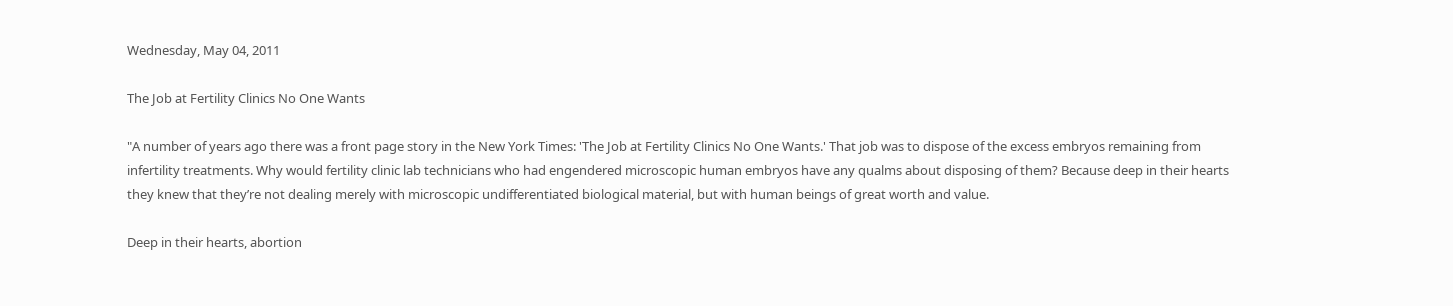Wednesday, May 04, 2011

The Job at Fertility Clinics No One Wants

"A number of years ago there was a front page story in the New York Times: 'The Job at Fertility Clinics No One Wants.' That job was to dispose of the excess embryos remaining from infertility treatments. Why would fertility clinic lab technicians who had engendered microscopic human embryos have any qualms about disposing of them? Because deep in their hearts they knew that they’re not dealing merely with microscopic undifferentiated biological material, but with human beings of great worth and value.

Deep in their hearts, abortion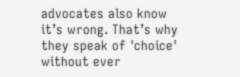advocates also know it’s wrong. That’s why they speak of 'choice' without ever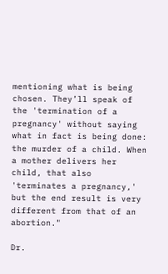mentioning what is being chosen. They’ll speak of the 'termination of a pregnancy' without saying what in fact is being done: the murder of a child. When a mother delivers her child, that also 'terminates a pregnancy,' but the end result is very different from that of an abortion."

Dr.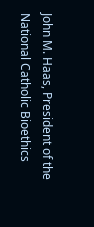John M. Haas, President of the National Catholic Bioethics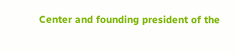Center and founding president of the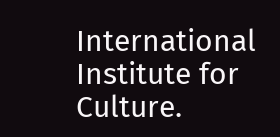International Institute for Culture.